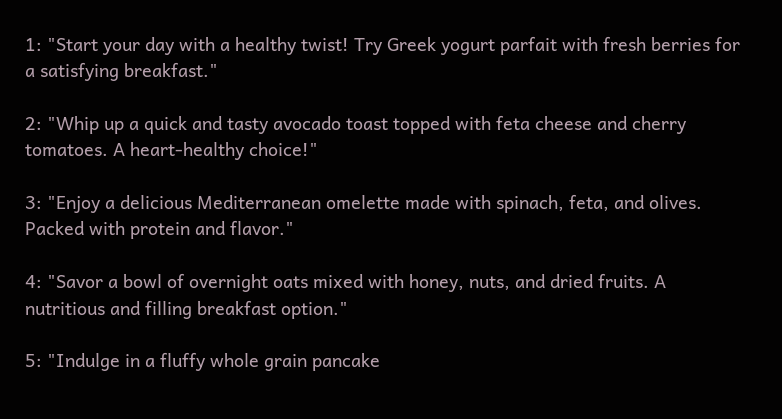1: "Start your day with a healthy twist! Try Greek yogurt parfait with fresh berries for a satisfying breakfast."

2: "Whip up a quick and tasty avocado toast topped with feta cheese and cherry tomatoes. A heart-healthy choice!"

3: "Enjoy a delicious Mediterranean omelette made with spinach, feta, and olives. Packed with protein and flavor."

4: "Savor a bowl of overnight oats mixed with honey, nuts, and dried fruits. A nutritious and filling breakfast option."

5: "Indulge in a fluffy whole grain pancake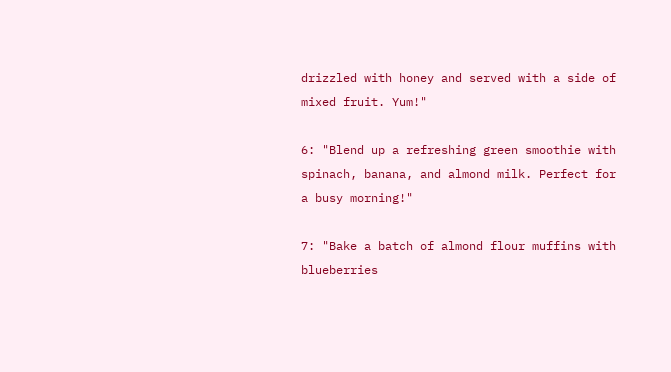drizzled with honey and served with a side of mixed fruit. Yum!"

6: "Blend up a refreshing green smoothie with spinach, banana, and almond milk. Perfect for a busy morning!"

7: "Bake a batch of almond flour muffins with blueberries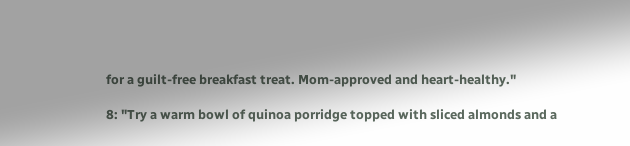for a guilt-free breakfast treat. Mom-approved and heart-healthy."

8: "Try a warm bowl of quinoa porridge topped with sliced almonds and a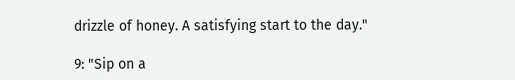drizzle of honey. A satisfying start to the day."

9: "Sip on a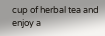cup of herbal tea and enjoy a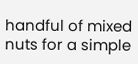handful of mixed nuts for a simple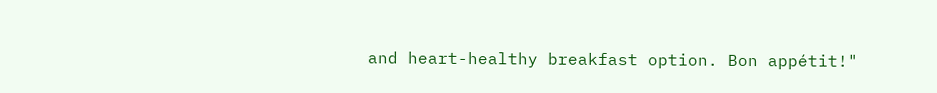and heart-healthy breakfast option. Bon appétit!"